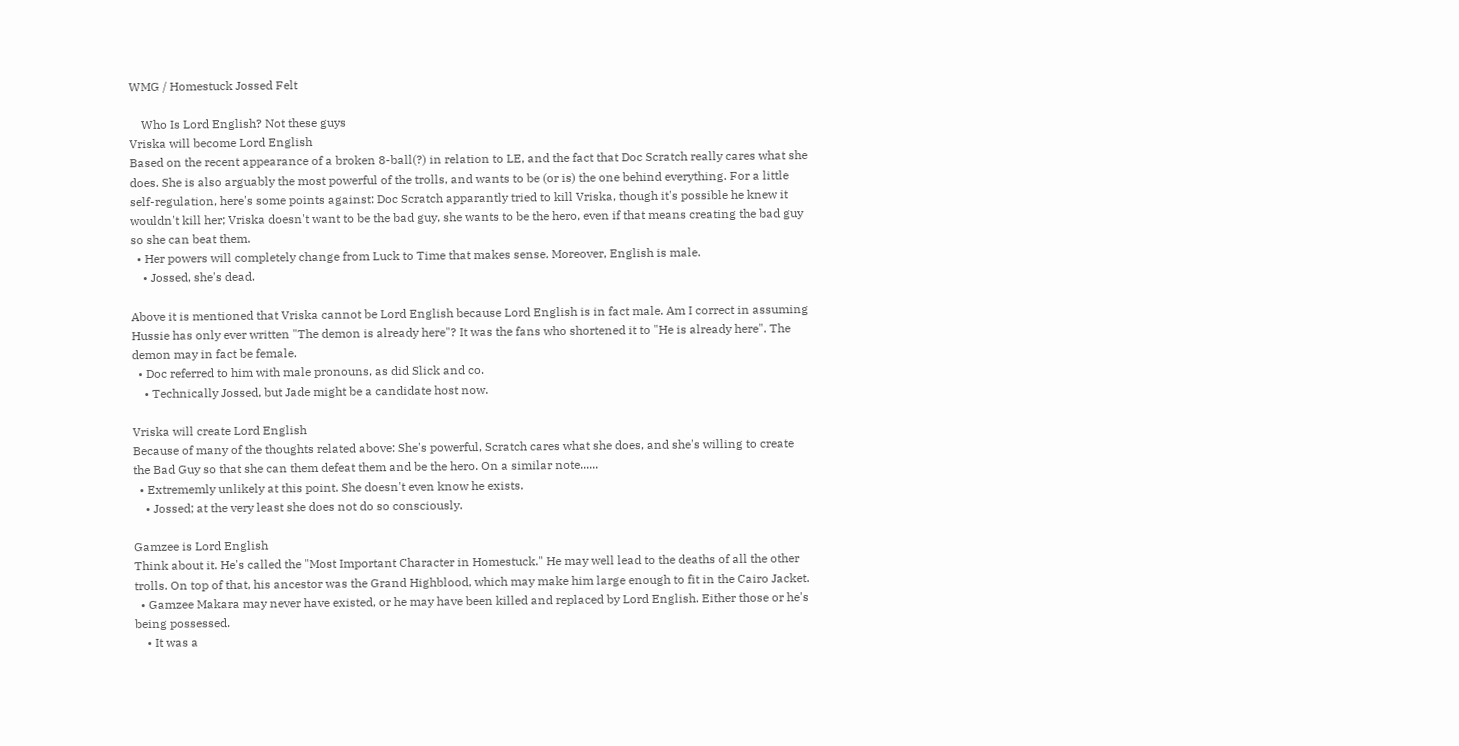WMG / Homestuck Jossed Felt

    Who Is Lord English? Not these guys
Vriska will become Lord English
Based on the recent appearance of a broken 8-ball(?) in relation to LE, and the fact that Doc Scratch really cares what she does. She is also arguably the most powerful of the trolls, and wants to be (or is) the one behind everything. For a little self-regulation, here's some points against: Doc Scratch apparantly tried to kill Vriska, though it's possible he knew it wouldn't kill her; Vriska doesn't want to be the bad guy, she wants to be the hero, even if that means creating the bad guy so she can beat them.
  • Her powers will completely change from Luck to Time that makes sense. Moreover, English is male.
    • Jossed, she's dead.

Above it is mentioned that Vriska cannot be Lord English because Lord English is in fact male. Am I correct in assuming Hussie has only ever written "The demon is already here"? It was the fans who shortened it to "He is already here". The demon may in fact be female.
  • Doc referred to him with male pronouns, as did Slick and co.
    • Technically Jossed, but Jade might be a candidate host now.

Vriska will create Lord English
Because of many of the thoughts related above: She's powerful, Scratch cares what she does, and she's willing to create the Bad Guy so that she can them defeat them and be the hero. On a similar note......
  • Extrememly unlikely at this point. She doesn't even know he exists.
    • Jossed; at the very least she does not do so consciously.

Gamzee is Lord English
Think about it. He's called the "Most Important Character in Homestuck." He may well lead to the deaths of all the other trolls. On top of that, his ancestor was the Grand Highblood, which may make him large enough to fit in the Cairo Jacket.
  • Gamzee Makara may never have existed, or he may have been killed and replaced by Lord English. Either those or he's being possessed.
    • It was a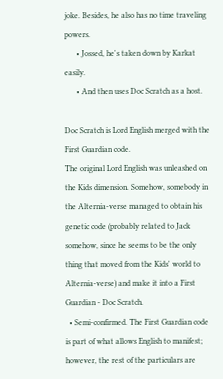joke. Besides, he also has no time traveling powers.
      • Jossed, he's taken down by Karkat easily.
      • And then uses Doc Scratch as a host.

Doc Scratch is Lord English merged with the First Guardian code.
The original Lord English was unleashed on the Kids dimension. Somehow, somebody in the Alternia-verse managed to obtain his genetic code (probably related to Jack somehow, since he seems to be the only thing that moved from the Kids' world to Alternia-verse) and make it into a First Guardian - Doc Scratch.
  • Semi-confirmed. The First Guardian code is part of what allows English to manifest; however, the rest of the particulars are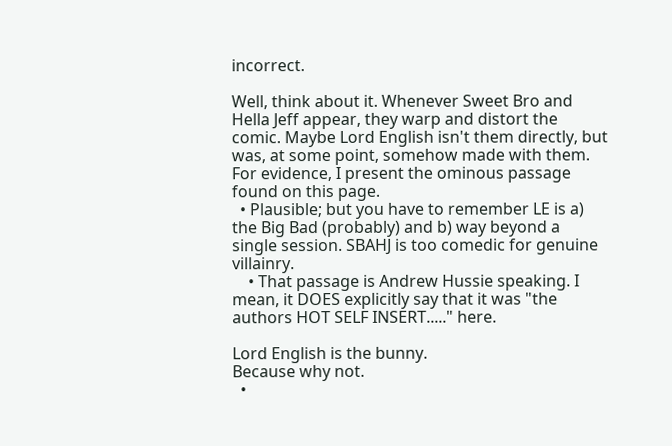incorrect.

Well, think about it. Whenever Sweet Bro and Hella Jeff appear, they warp and distort the comic. Maybe Lord English isn't them directly, but was, at some point, somehow made with them. For evidence, I present the ominous passage found on this page.
  • Plausible; but you have to remember LE is a) the Big Bad (probably) and b) way beyond a single session. SBAHJ is too comedic for genuine villainry.
    • That passage is Andrew Hussie speaking. I mean, it DOES explicitly say that it was "the authors HOT SELF INSERT....." here.

Lord English is the bunny.
Because why not.
  •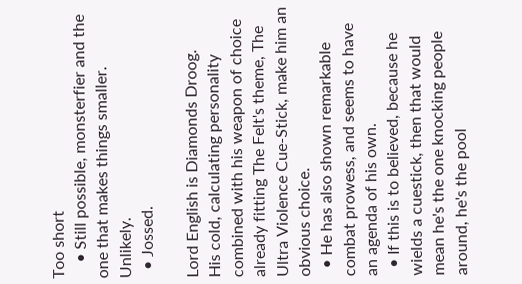Too short
    • Still possible, monsterfier and the one that makes things smaller. Unlikely.
  • Jossed.

Lord English is Diamonds Droog.
His cold, calculating personality combined with his weapon of choice already fitting The Felt's theme, The Ultra Violence Cue-Stick, make him an obvious choice.
  • He has also shown remarkable combat prowess, and seems to have an agenda of his own.
  • If this is to believed, because he wields a cuestick, then that would mean he's the one knocking people around, he's the pool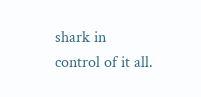shark in control of it all.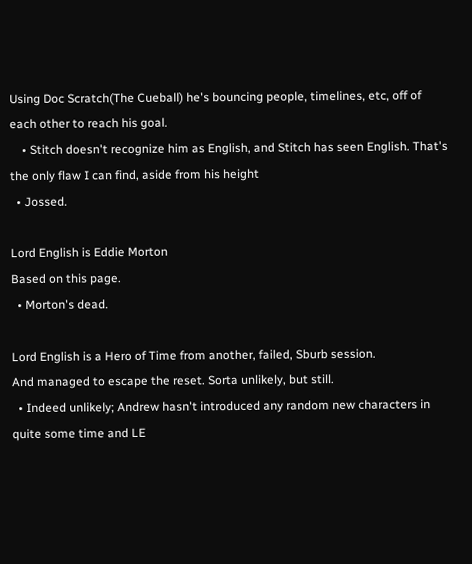Using Doc Scratch(The Cueball) he's bouncing people, timelines, etc, off of each other to reach his goal.
    • Stitch doesn't recognize him as English, and Stitch has seen English. That's the only flaw I can find, aside from his height
  • Jossed.

Lord English is Eddie Morton
Based on this page.
  • Morton's dead.

Lord English is a Hero of Time from another, failed, Sburb session.
And managed to escape the reset. Sorta unlikely, but still.
  • Indeed unlikely; Andrew hasn't introduced any random new characters in quite some time and LE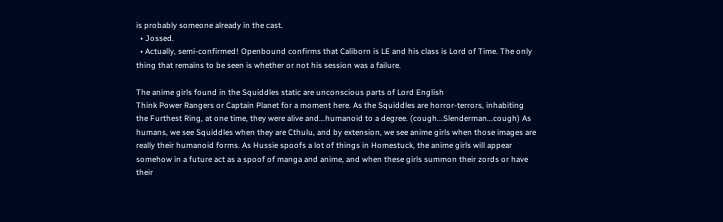is probably someone already in the cast.
  • Jossed.
  • Actually, semi-confirmed! Openbound confirms that Caliborn is LE and his class is Lord of Time. The only thing that remains to be seen is whether or not his session was a failure.

The anime girls found in the Squiddles static are unconscious parts of Lord English
Think Power Rangers or Captain Planet for a moment here. As the Squiddles are horror-terrors, inhabiting the Furthest Ring, at one time, they were alive and...humanoid to a degree. (cough...Slenderman...cough) As humans, we see Squiddles when they are Cthulu, and by extension, we see anime girls when those images are really their humanoid forms. As Hussie spoofs a lot of things in Homestuck, the anime girls will appear somehow in a future act as a spoof of manga and anime, and when these girls summon their zords or have their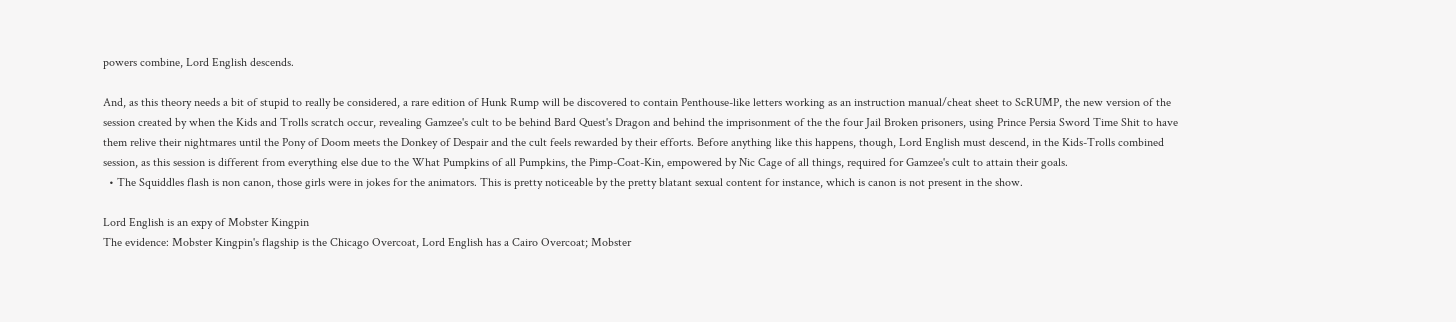powers combine, Lord English descends.

And, as this theory needs a bit of stupid to really be considered, a rare edition of Hunk Rump will be discovered to contain Penthouse-like letters working as an instruction manual/cheat sheet to ScRUMP, the new version of the session created by when the Kids and Trolls scratch occur, revealing Gamzee's cult to be behind Bard Quest's Dragon and behind the imprisonment of the the four Jail Broken prisoners, using Prince Persia Sword Time Shit to have them relive their nightmares until the Pony of Doom meets the Donkey of Despair and the cult feels rewarded by their efforts. Before anything like this happens, though, Lord English must descend, in the Kids-Trolls combined session, as this session is different from everything else due to the What Pumpkins of all Pumpkins, the Pimp-Coat-Kin, empowered by Nic Cage of all things, required for Gamzee's cult to attain their goals.
  • The Squiddles flash is non canon, those girls were in jokes for the animators. This is pretty noticeable by the pretty blatant sexual content for instance, which is canon is not present in the show.

Lord English is an expy of Mobster Kingpin
The evidence: Mobster Kingpin's flagship is the Chicago Overcoat, Lord English has a Cairo Overcoat; Mobster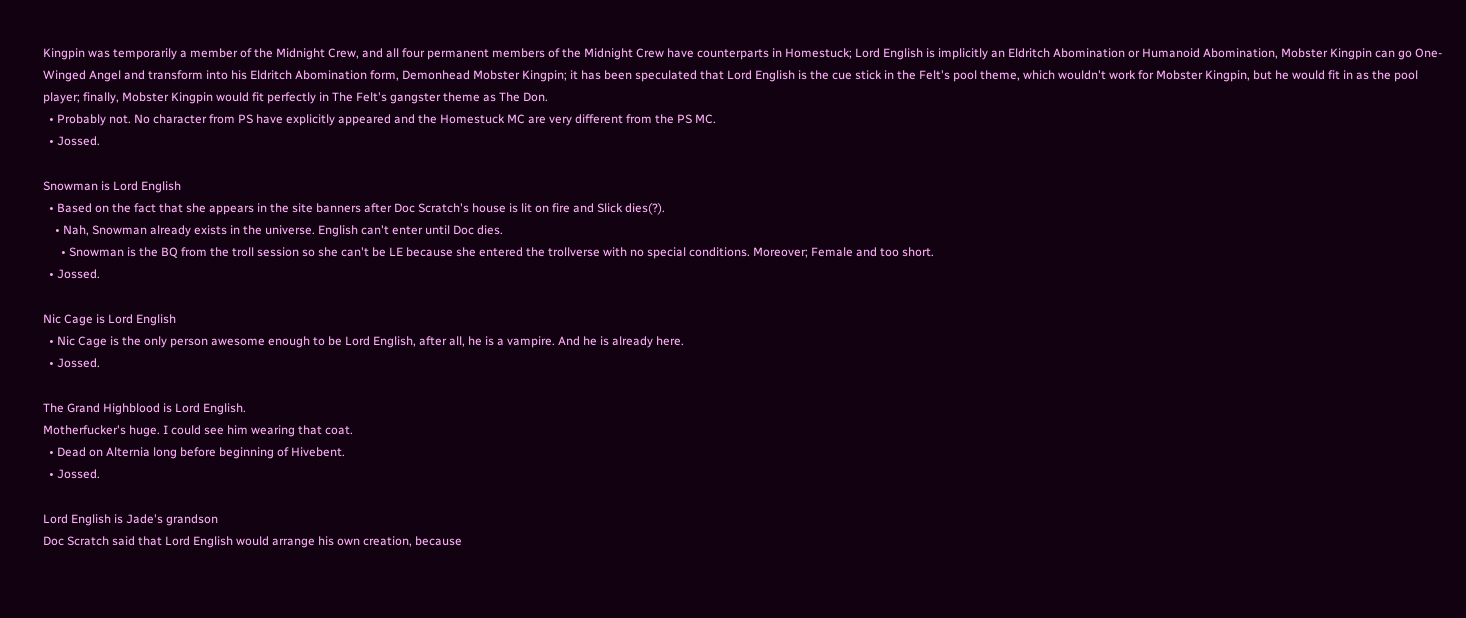Kingpin was temporarily a member of the Midnight Crew, and all four permanent members of the Midnight Crew have counterparts in Homestuck; Lord English is implicitly an Eldritch Abomination or Humanoid Abomination, Mobster Kingpin can go One-Winged Angel and transform into his Eldritch Abomination form, Demonhead Mobster Kingpin; it has been speculated that Lord English is the cue stick in the Felt's pool theme, which wouldn't work for Mobster Kingpin, but he would fit in as the pool player; finally, Mobster Kingpin would fit perfectly in The Felt's gangster theme as The Don.
  • Probably not. No character from PS have explicitly appeared and the Homestuck MC are very different from the PS MC.
  • Jossed.

Snowman is Lord English
  • Based on the fact that she appears in the site banners after Doc Scratch's house is lit on fire and Slick dies(?).
    • Nah, Snowman already exists in the universe. English can't enter until Doc dies.
      • Snowman is the BQ from the troll session so she can't be LE because she entered the trollverse with no special conditions. Moreover; Female and too short.
  • Jossed.

Nic Cage is Lord English
  • Nic Cage is the only person awesome enough to be Lord English, after all, he is a vampire. And he is already here.
  • Jossed.

The Grand Highblood is Lord English.
Motherfucker's huge. I could see him wearing that coat.
  • Dead on Alternia long before beginning of Hivebent.
  • Jossed.

Lord English is Jade's grandson
Doc Scratch said that Lord English would arrange his own creation, because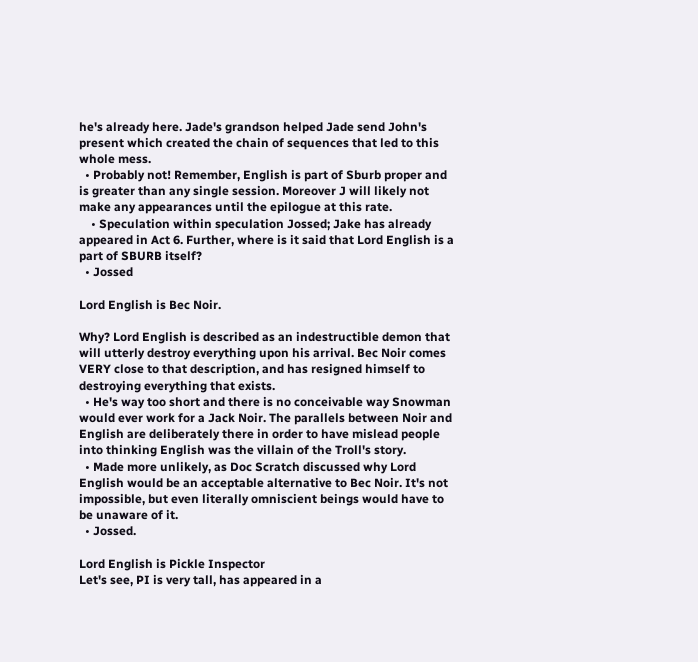he's already here. Jade's grandson helped Jade send John's present which created the chain of sequences that led to this whole mess.
  • Probably not! Remember, English is part of Sburb proper and is greater than any single session. Moreover J will likely not make any appearances until the epilogue at this rate.
    • Speculation within speculation Jossed; Jake has already appeared in Act 6. Further, where is it said that Lord English is a part of SBURB itself?
  • Jossed

Lord English is Bec Noir.

Why? Lord English is described as an indestructible demon that will utterly destroy everything upon his arrival. Bec Noir comes VERY close to that description, and has resigned himself to destroying everything that exists.
  • He's way too short and there is no conceivable way Snowman would ever work for a Jack Noir. The parallels between Noir and English are deliberately there in order to have mislead people into thinking English was the villain of the Troll's story.
  • Made more unlikely, as Doc Scratch discussed why Lord English would be an acceptable alternative to Bec Noir. It's not impossible, but even literally omniscient beings would have to be unaware of it.
  • Jossed.

Lord English is Pickle Inspector
Let's see, PI is very tall, has appeared in a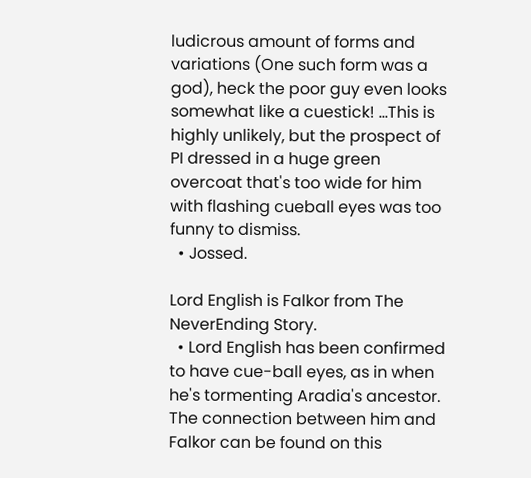ludicrous amount of forms and variations (One such form was a god), heck the poor guy even looks somewhat like a cuestick! ...This is highly unlikely, but the prospect of PI dressed in a huge green overcoat that's too wide for him with flashing cueball eyes was too funny to dismiss.
  • Jossed.

Lord English is Falkor from The NeverEnding Story.
  • Lord English has been confirmed to have cue-ball eyes, as in when he's tormenting Aradia's ancestor. The connection between him and Falkor can be found on this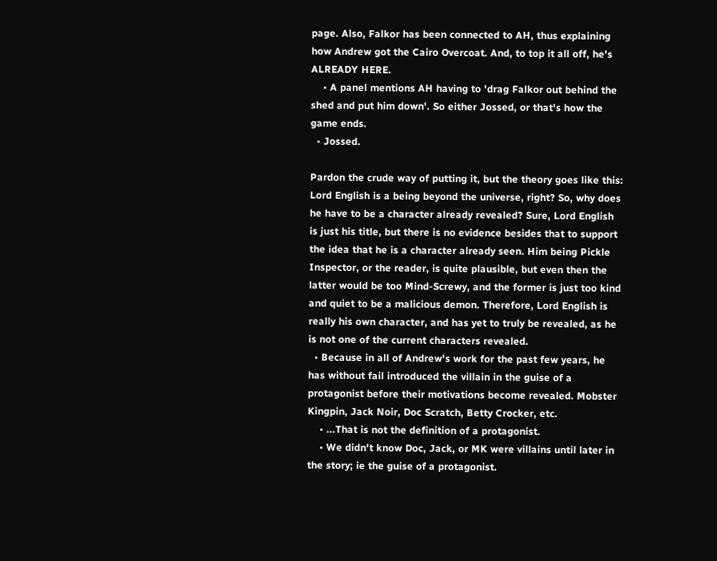page. Also, Falkor has been connected to AH, thus explaining how Andrew got the Cairo Overcoat. And, to top it all off, he's ALREADY HERE.
    • A panel mentions AH having to 'drag Falkor out behind the shed and put him down'. So either Jossed, or that's how the game ends.
  • Jossed.

Pardon the crude way of putting it, but the theory goes like this: Lord English is a being beyond the universe, right? So, why does he have to be a character already revealed? Sure, Lord English is just his title, but there is no evidence besides that to support the idea that he is a character already seen. Him being Pickle Inspector, or the reader, is quite plausible, but even then the latter would be too Mind-Screwy, and the former is just too kind and quiet to be a malicious demon. Therefore, Lord English is really his own character, and has yet to truly be revealed, as he is not one of the current characters revealed.
  • Because in all of Andrew's work for the past few years, he has without fail introduced the villain in the guise of a protagonist before their motivations become revealed. Mobster Kingpin, Jack Noir, Doc Scratch, Betty Crocker, etc.
    • ...That is not the definition of a protagonist.
    • We didn't know Doc, Jack, or MK were villains until later in the story; ie the guise of a protagonist.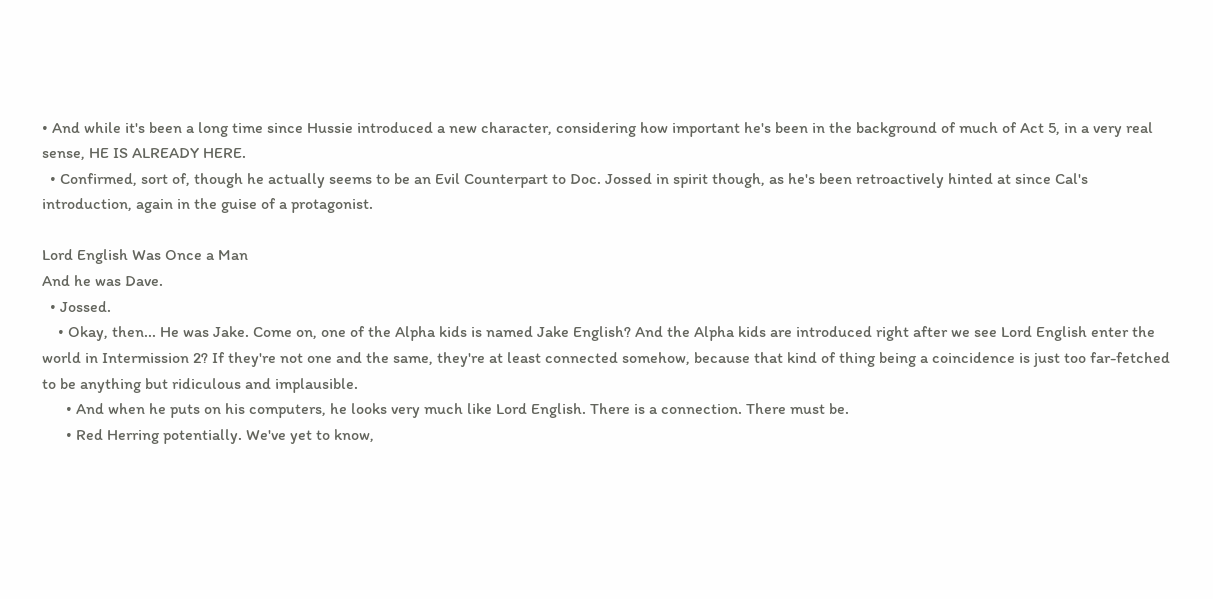• And while it's been a long time since Hussie introduced a new character, considering how important he's been in the background of much of Act 5, in a very real sense, HE IS ALREADY HERE.
  • Confirmed, sort of, though he actually seems to be an Evil Counterpart to Doc. Jossed in spirit though, as he's been retroactively hinted at since Cal's introduction, again in the guise of a protagonist.

Lord English Was Once a Man
And he was Dave.
  • Jossed.
    • Okay, then... He was Jake. Come on, one of the Alpha kids is named Jake English? And the Alpha kids are introduced right after we see Lord English enter the world in Intermission 2? If they're not one and the same, they're at least connected somehow, because that kind of thing being a coincidence is just too far-fetched to be anything but ridiculous and implausible.
      • And when he puts on his computers, he looks very much like Lord English. There is a connection. There must be.
      • Red Herring potentially. We've yet to know,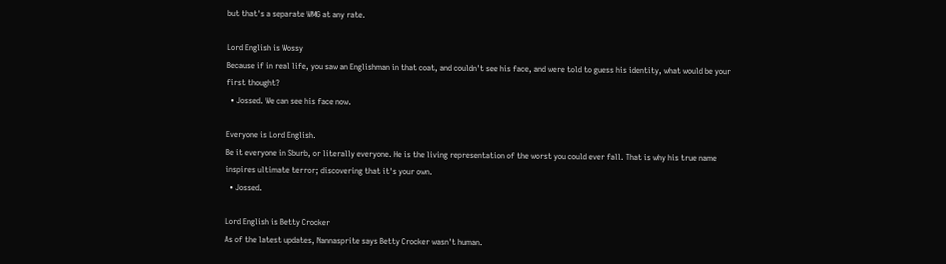but that's a separate WMG at any rate.

Lord English is Wossy
Because if in real life, you saw an Englishman in that coat, and couldn't see his face, and were told to guess his identity, what would be your first thought?
  • Jossed. We can see his face now.

Everyone is Lord English.
Be it everyone in Sburb, or literally everyone. He is the living representation of the worst you could ever fall. That is why his true name inspires ultimate terror; discovering that it's your own.
  • Jossed.

Lord English is Betty Crocker
As of the latest updates, Nannasprite says Betty Crocker wasn't human.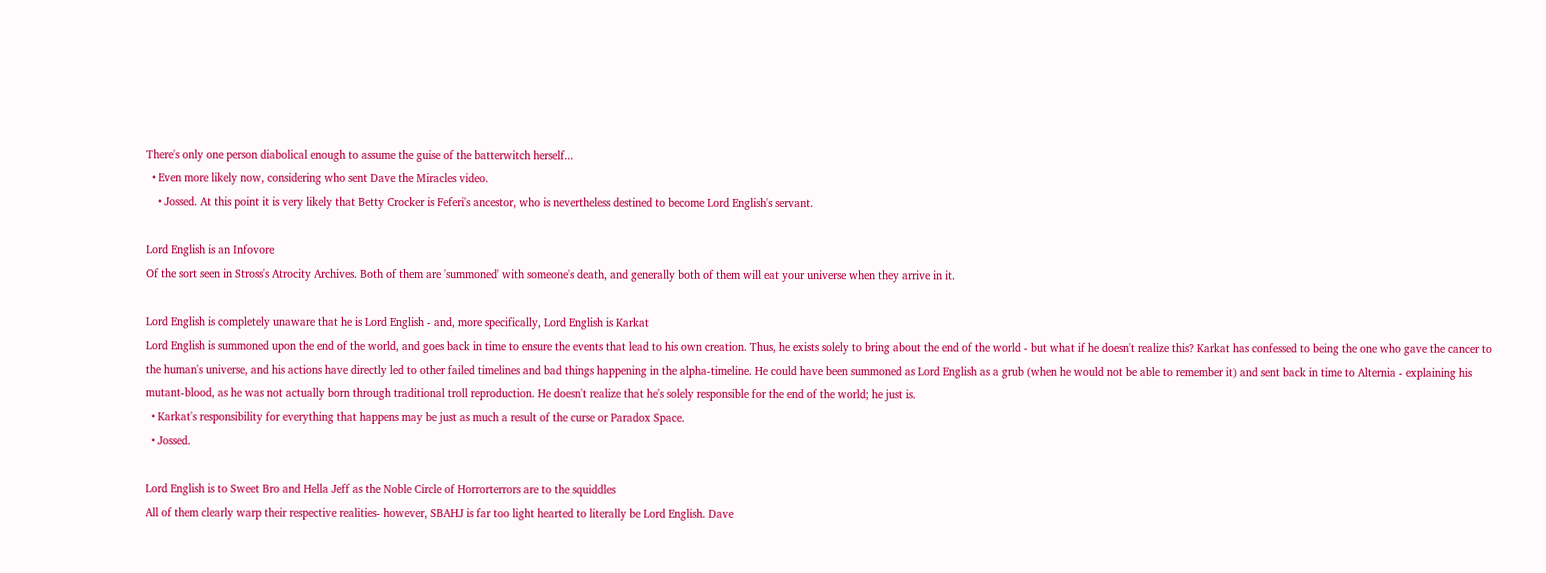There's only one person diabolical enough to assume the guise of the batterwitch herself...
  • Even more likely now, considering who sent Dave the Miracles video.
    • Jossed. At this point it is very likely that Betty Crocker is Feferi's ancestor, who is nevertheless destined to become Lord English's servant.

Lord English is an Infovore
Of the sort seen in Stross's Atrocity Archives. Both of them are 'summoned' with someone's death, and generally both of them will eat your universe when they arrive in it.

Lord English is completely unaware that he is Lord English - and, more specifically, Lord English is Karkat
Lord English is summoned upon the end of the world, and goes back in time to ensure the events that lead to his own creation. Thus, he exists solely to bring about the end of the world - but what if he doesn't realize this? Karkat has confessed to being the one who gave the cancer to the human's universe, and his actions have directly led to other failed timelines and bad things happening in the alpha-timeline. He could have been summoned as Lord English as a grub (when he would not be able to remember it) and sent back in time to Alternia - explaining his mutant-blood, as he was not actually born through traditional troll reproduction. He doesn't realize that he's solely responsible for the end of the world; he just is.
  • Karkat's responsibility for everything that happens may be just as much a result of the curse or Paradox Space.
  • Jossed.

Lord English is to Sweet Bro and Hella Jeff as the Noble Circle of Horrorterrors are to the squiddles
All of them clearly warp their respective realities- however, SBAHJ is far too light hearted to literally be Lord English. Dave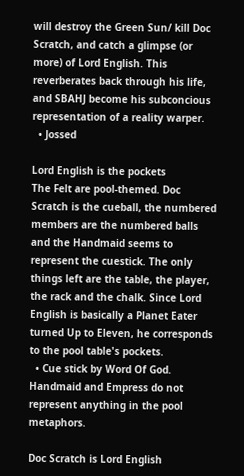will destroy the Green Sun/ kill Doc Scratch, and catch a glimpse (or more) of Lord English. This reverberates back through his life, and SBAHJ become his subconcious representation of a reality warper.
  • Jossed

Lord English is the pockets
The Felt are pool-themed. Doc Scratch is the cueball, the numbered members are the numbered balls and the Handmaid seems to represent the cuestick. The only things left are the table, the player, the rack and the chalk. Since Lord English is basically a Planet Eater turned Up to Eleven, he corresponds to the pool table's pockets.
  • Cue stick by Word Of God. Handmaid and Empress do not represent anything in the pool metaphors.

Doc Scratch is Lord English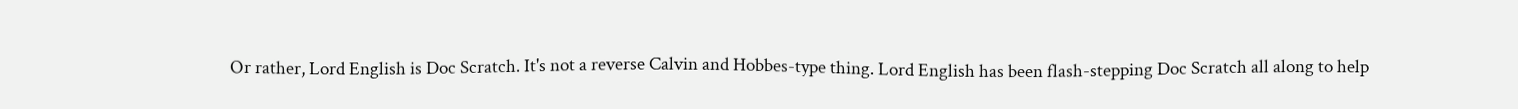Or rather, Lord English is Doc Scratch. It's not a reverse Calvin and Hobbes-type thing. Lord English has been flash-stepping Doc Scratch all along to help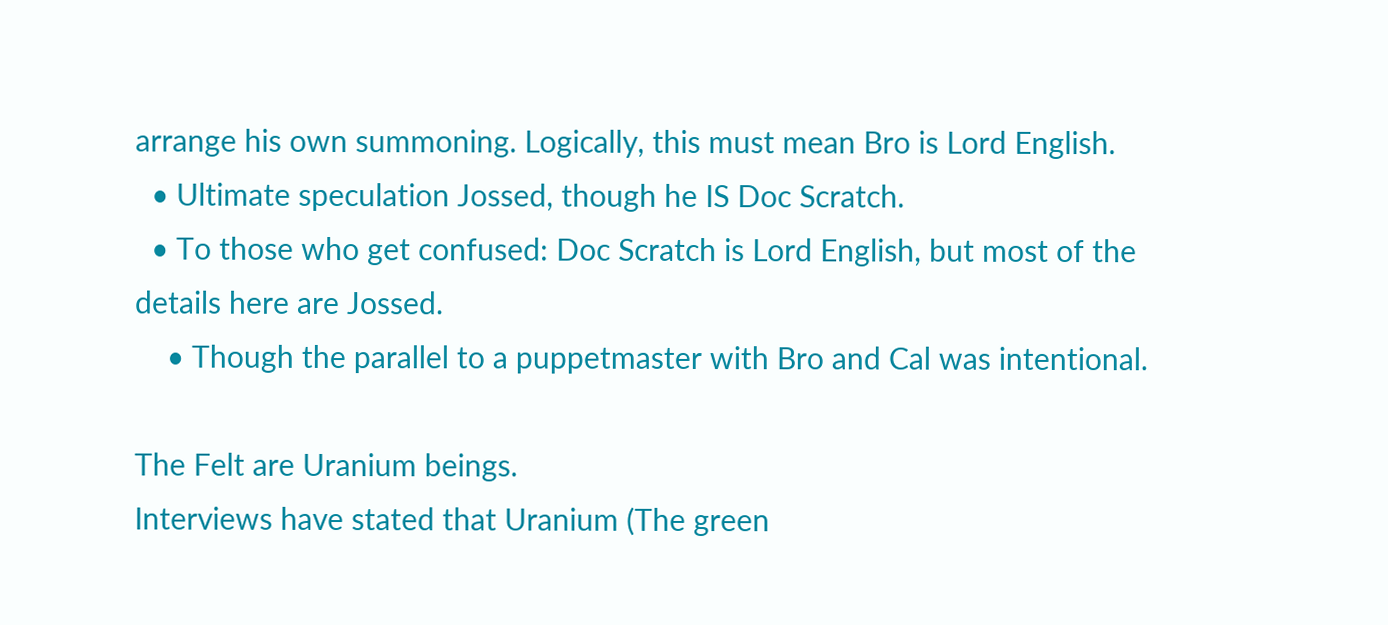arrange his own summoning. Logically, this must mean Bro is Lord English.
  • Ultimate speculation Jossed, though he IS Doc Scratch.
  • To those who get confused: Doc Scratch is Lord English, but most of the details here are Jossed.
    • Though the parallel to a puppetmaster with Bro and Cal was intentional.

The Felt are Uranium beings.
Interviews have stated that Uranium (The green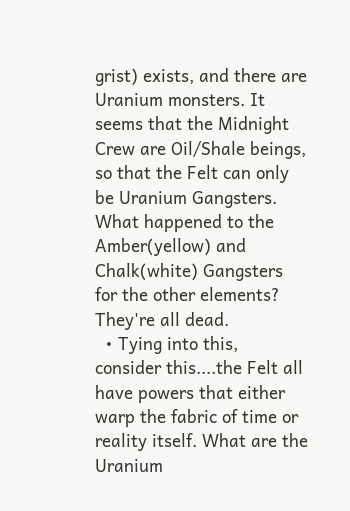grist) exists, and there are Uranium monsters. It seems that the Midnight Crew are Oil/Shale beings, so that the Felt can only be Uranium Gangsters. What happened to the Amber(yellow) and Chalk(white) Gangsters for the other elements? They're all dead.
  • Tying into this, consider this....the Felt all have powers that either warp the fabric of time or reality itself. What are the Uranium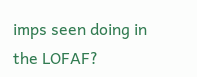imps seen doing in the LOFAF?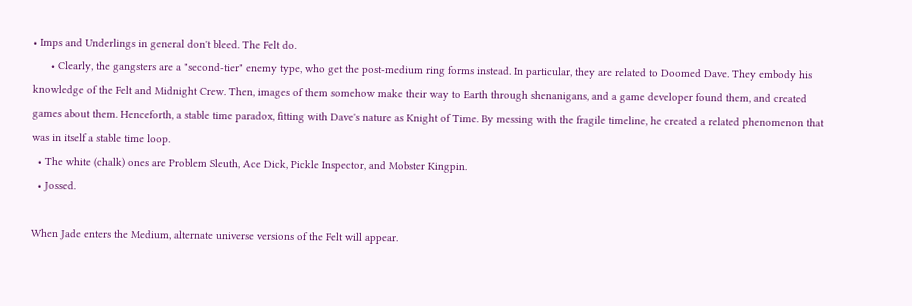• Imps and Underlings in general don't bleed. The Felt do.
      • Clearly, the gangsters are a "second-tier" enemy type, who get the post-medium ring forms instead. In particular, they are related to Doomed Dave. They embody his knowledge of the Felt and Midnight Crew. Then, images of them somehow make their way to Earth through shenanigans, and a game developer found them, and created games about them. Henceforth, a stable time paradox, fitting with Dave's nature as Knight of Time. By messing with the fragile timeline, he created a related phenomenon that was in itself a stable time loop.
  • The white (chalk) ones are Problem Sleuth, Ace Dick, Pickle Inspector, and Mobster Kingpin.
  • Jossed.

When Jade enters the Medium, alternate universe versions of the Felt will appear.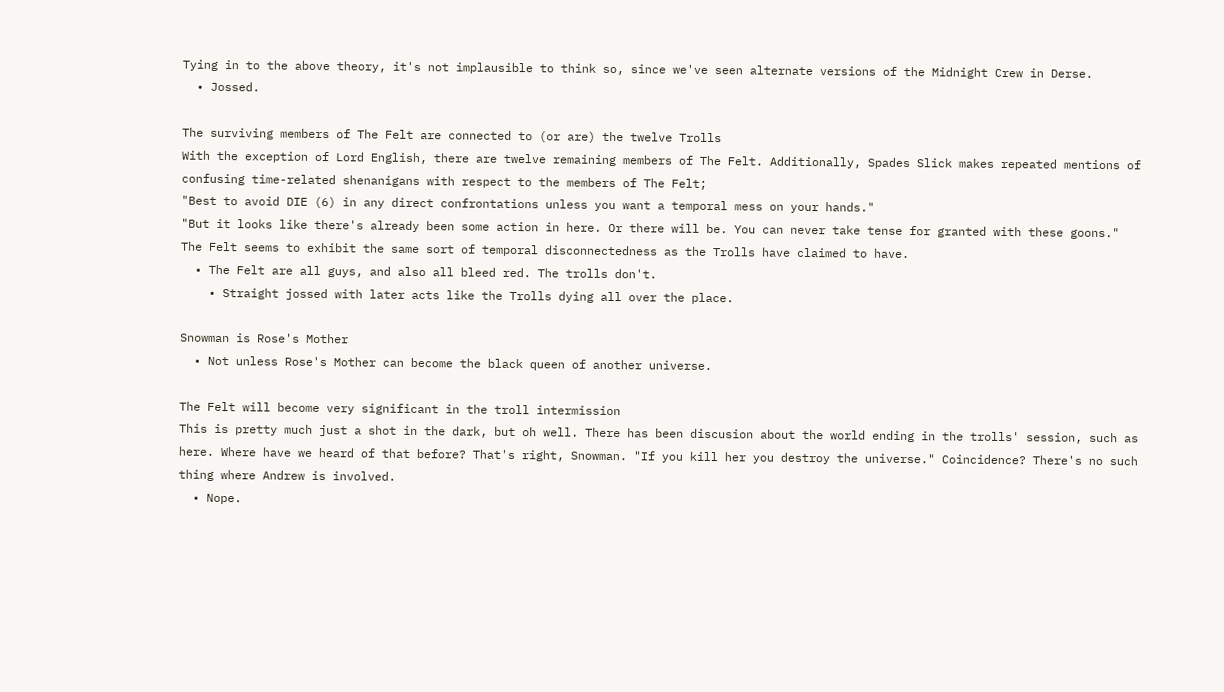Tying in to the above theory, it's not implausible to think so, since we've seen alternate versions of the Midnight Crew in Derse.
  • Jossed.

The surviving members of The Felt are connected to (or are) the twelve Trolls
With the exception of Lord English, there are twelve remaining members of The Felt. Additionally, Spades Slick makes repeated mentions of confusing time-related shenanigans with respect to the members of The Felt;
"Best to avoid DIE (6) in any direct confrontations unless you want a temporal mess on your hands."
"But it looks like there's already been some action in here. Or there will be. You can never take tense for granted with these goons."
The Felt seems to exhibit the same sort of temporal disconnectedness as the Trolls have claimed to have.
  • The Felt are all guys, and also all bleed red. The trolls don't.
    • Straight jossed with later acts like the Trolls dying all over the place.

Snowman is Rose's Mother
  • Not unless Rose's Mother can become the black queen of another universe.

The Felt will become very significant in the troll intermission
This is pretty much just a shot in the dark, but oh well. There has been discusion about the world ending in the trolls' session, such as here. Where have we heard of that before? That's right, Snowman. "If you kill her you destroy the universe." Coincidence? There's no such thing where Andrew is involved.
  • Nope.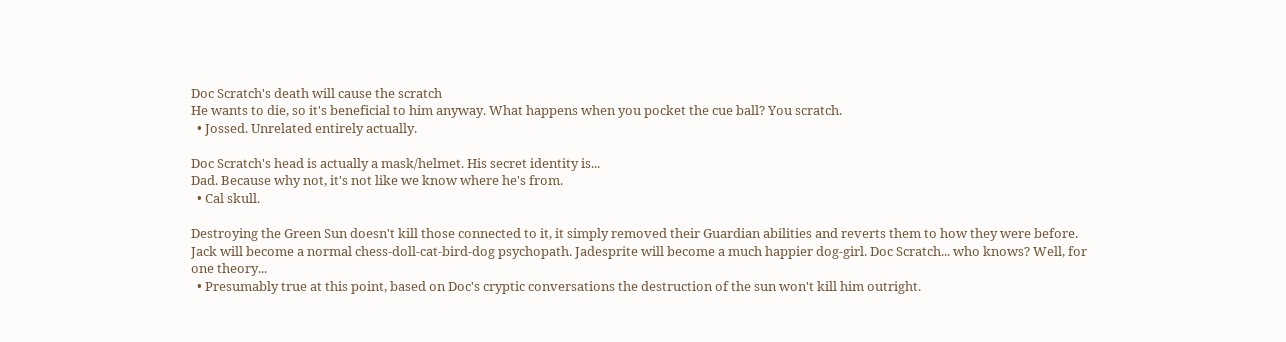Doc Scratch's death will cause the scratch
He wants to die, so it's beneficial to him anyway. What happens when you pocket the cue ball? You scratch.
  • Jossed. Unrelated entirely actually.

Doc Scratch's head is actually a mask/helmet. His secret identity is...
Dad. Because why not, it's not like we know where he's from.
  • Cal skull.

Destroying the Green Sun doesn't kill those connected to it, it simply removed their Guardian abilities and reverts them to how they were before.
Jack will become a normal chess-doll-cat-bird-dog psychopath. Jadesprite will become a much happier dog-girl. Doc Scratch... who knows? Well, for one theory...
  • Presumably true at this point, based on Doc's cryptic conversations the destruction of the sun won't kill him outright.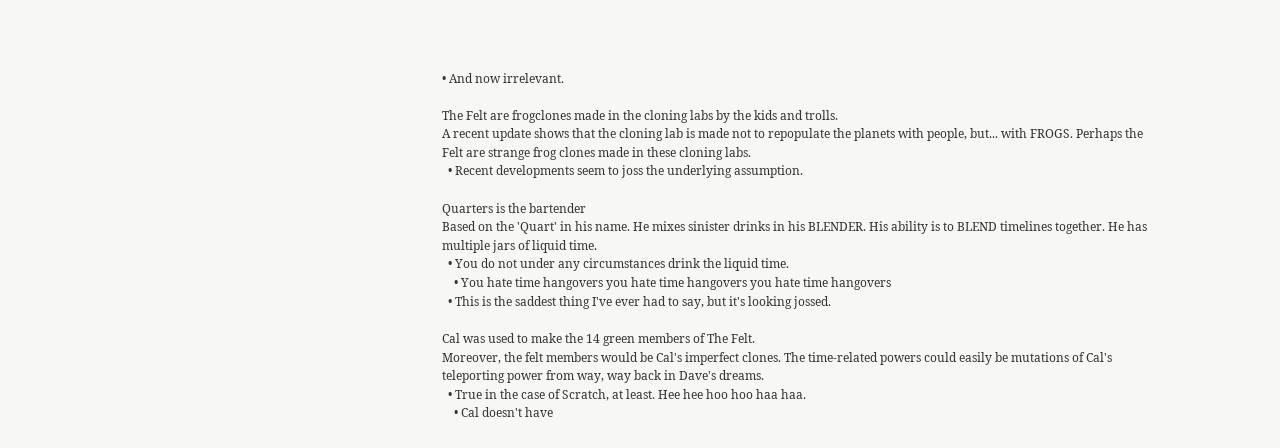• And now irrelevant.

The Felt are frogclones made in the cloning labs by the kids and trolls.
A recent update shows that the cloning lab is made not to repopulate the planets with people, but... with FROGS. Perhaps the Felt are strange frog clones made in these cloning labs.
  • Recent developments seem to joss the underlying assumption.

Quarters is the bartender
Based on the 'Quart' in his name. He mixes sinister drinks in his BLENDER. His ability is to BLEND timelines together. He has multiple jars of liquid time.
  • You do not under any circumstances drink the liquid time.
    • You hate time hangovers you hate time hangovers you hate time hangovers
  • This is the saddest thing I've ever had to say, but it's looking jossed.

Cal was used to make the 14 green members of The Felt.
Moreover, the felt members would be Cal's imperfect clones. The time-related powers could easily be mutations of Cal's teleporting power from way, way back in Dave's dreams.
  • True in the case of Scratch, at least. Hee hee hoo hoo haa haa.
    • Cal doesn't have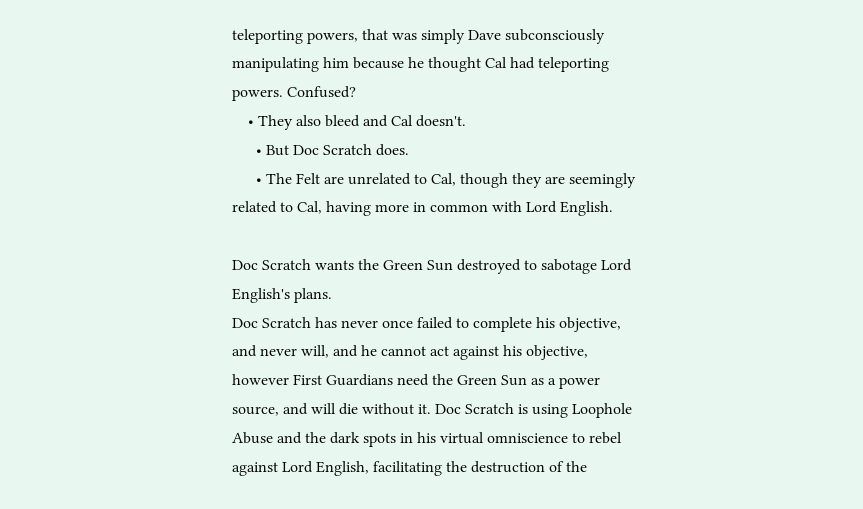teleporting powers, that was simply Dave subconsciously manipulating him because he thought Cal had teleporting powers. Confused?
    • They also bleed and Cal doesn't.
      • But Doc Scratch does.
      • The Felt are unrelated to Cal, though they are seemingly related to Cal, having more in common with Lord English.

Doc Scratch wants the Green Sun destroyed to sabotage Lord English's plans.
Doc Scratch has never once failed to complete his objective, and never will, and he cannot act against his objective, however First Guardians need the Green Sun as a power source, and will die without it. Doc Scratch is using Loophole Abuse and the dark spots in his virtual omniscience to rebel against Lord English, facilitating the destruction of the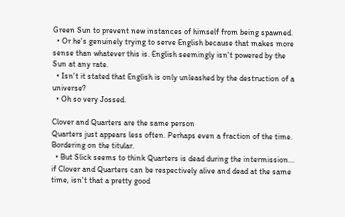Green Sun to prevent new instances of himself from being spawned.
  • Or he's genuinely trying to serve English because that makes more sense than whatever this is. English seemingly isn't powered by the Sun at any rate.
  • Isn't it stated that English is only unleashed by the destruction of a universe?
  • Oh so very Jossed.

Clover and Quarters are the same person
Quarters just appears less often. Perhaps even a fraction of the time. Bordering on the titular.
  • But Slick seems to think Quarters is dead during the intermission... if Clover and Quarters can be respectively alive and dead at the same time, isn't that a pretty good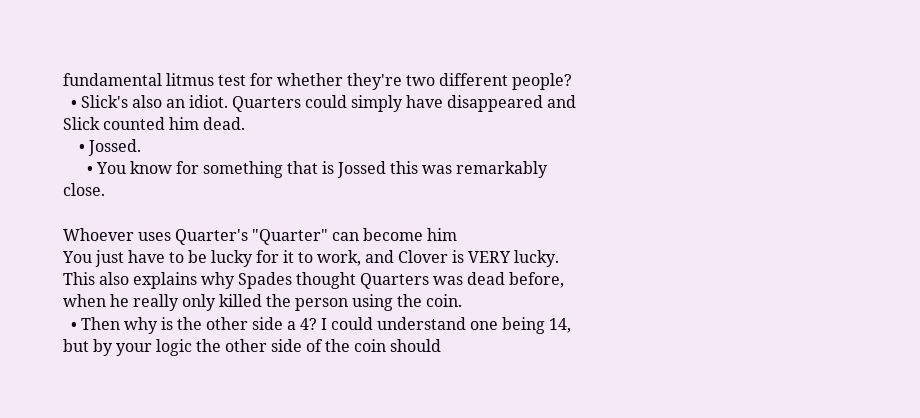fundamental litmus test for whether they're two different people?
  • Slick's also an idiot. Quarters could simply have disappeared and Slick counted him dead.
    • Jossed.
      • You know for something that is Jossed this was remarkably close.

Whoever uses Quarter's "Quarter" can become him
You just have to be lucky for it to work, and Clover is VERY lucky. This also explains why Spades thought Quarters was dead before, when he really only killed the person using the coin.
  • Then why is the other side a 4? I could understand one being 14, but by your logic the other side of the coin should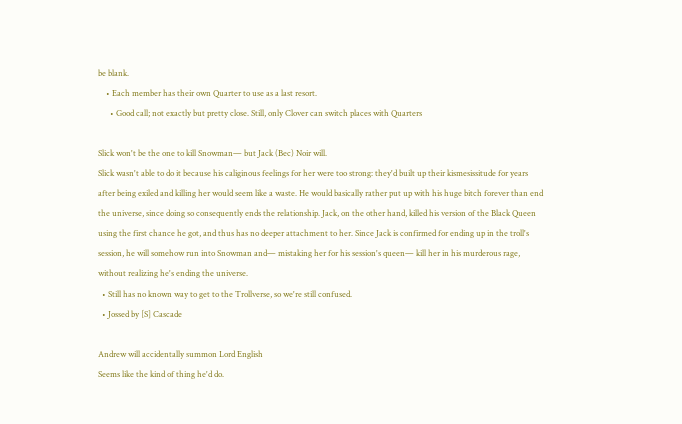be blank.
    • Each member has their own Quarter to use as a last resort.
      • Good call; not exactly but pretty close. Still, only Clover can switch places with Quarters

Slick won't be the one to kill Snowman— but Jack (Bec) Noir will.
Slick wasn't able to do it because his caliginous feelings for her were too strong: they'd built up their kismesissitude for years after being exiled and killing her would seem like a waste. He would basically rather put up with his huge bitch forever than end the universe, since doing so consequently ends the relationship. Jack, on the other hand, killed his version of the Black Queen using the first chance he got, and thus has no deeper attachment to her. Since Jack is confirmed for ending up in the troll's session, he will somehow run into Snowman and— mistaking her for his session's queen— kill her in his murderous rage, without realizing he's ending the universe.
  • Still has no known way to get to the Trollverse, so we're still confused.
  • Jossed by [S] Cascade

Andrew will accidentally summon Lord English
Seems like the kind of thing he'd do.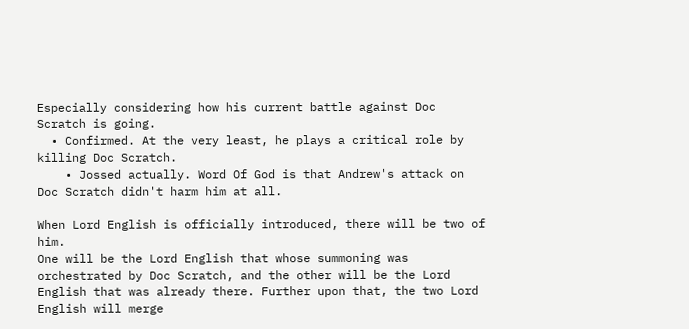Especially considering how his current battle against Doc Scratch is going.
  • Confirmed. At the very least, he plays a critical role by killing Doc Scratch.
    • Jossed actually. Word Of God is that Andrew's attack on Doc Scratch didn't harm him at all.

When Lord English is officially introduced, there will be two of him.
One will be the Lord English that whose summoning was orchestrated by Doc Scratch, and the other will be the Lord English that was already there. Further upon that, the two Lord English will merge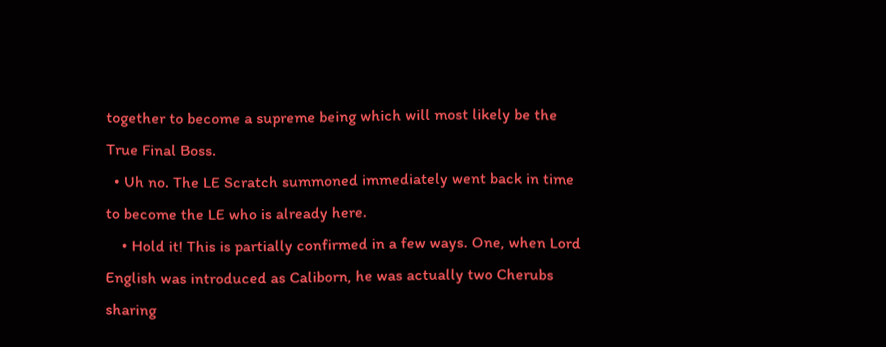together to become a supreme being which will most likely be the True Final Boss.
  • Uh no. The LE Scratch summoned immediately went back in time to become the LE who is already here.
    • Hold it! This is partially confirmed in a few ways. One, when Lord English was introduced as Caliborn, he was actually two Cherubs sharing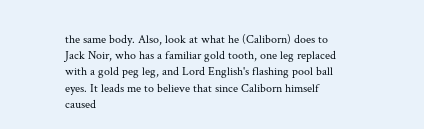the same body. Also, look at what he (Caliborn) does to Jack Noir, who has a familiar gold tooth, one leg replaced with a gold peg leg, and Lord English's flashing pool ball eyes. It leads me to believe that since Caliborn himself caused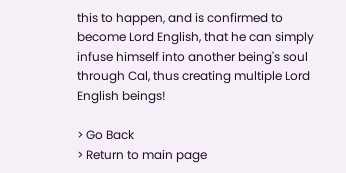this to happen, and is confirmed to become Lord English, that he can simply infuse himself into another being's soul through Cal, thus creating multiple Lord English beings!

> Go Back
> Return to main page